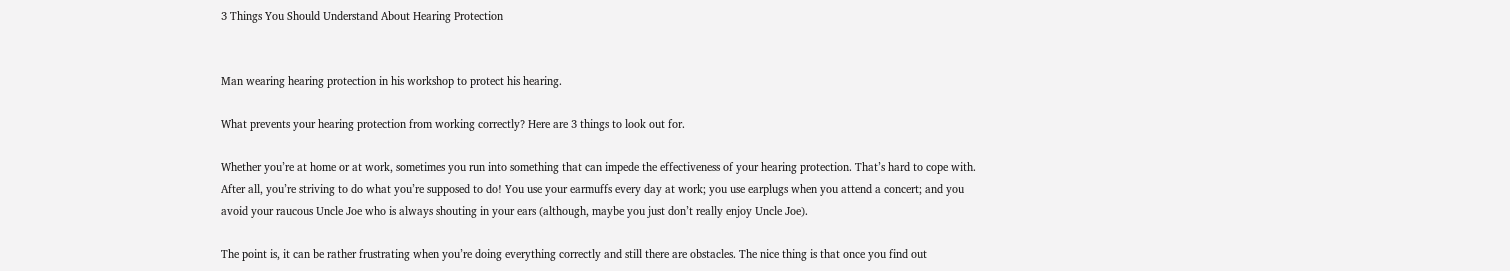3 Things You Should Understand About Hearing Protection


Man wearing hearing protection in his workshop to protect his hearing.

What prevents your hearing protection from working correctly? Here are 3 things to look out for.

Whether you’re at home or at work, sometimes you run into something that can impede the effectiveness of your hearing protection. That’s hard to cope with. After all, you’re striving to do what you’re supposed to do! You use your earmuffs every day at work; you use earplugs when you attend a concert; and you avoid your raucous Uncle Joe who is always shouting in your ears (although, maybe you just don’t really enjoy Uncle Joe).

The point is, it can be rather frustrating when you’re doing everything correctly and still there are obstacles. The nice thing is that once you find out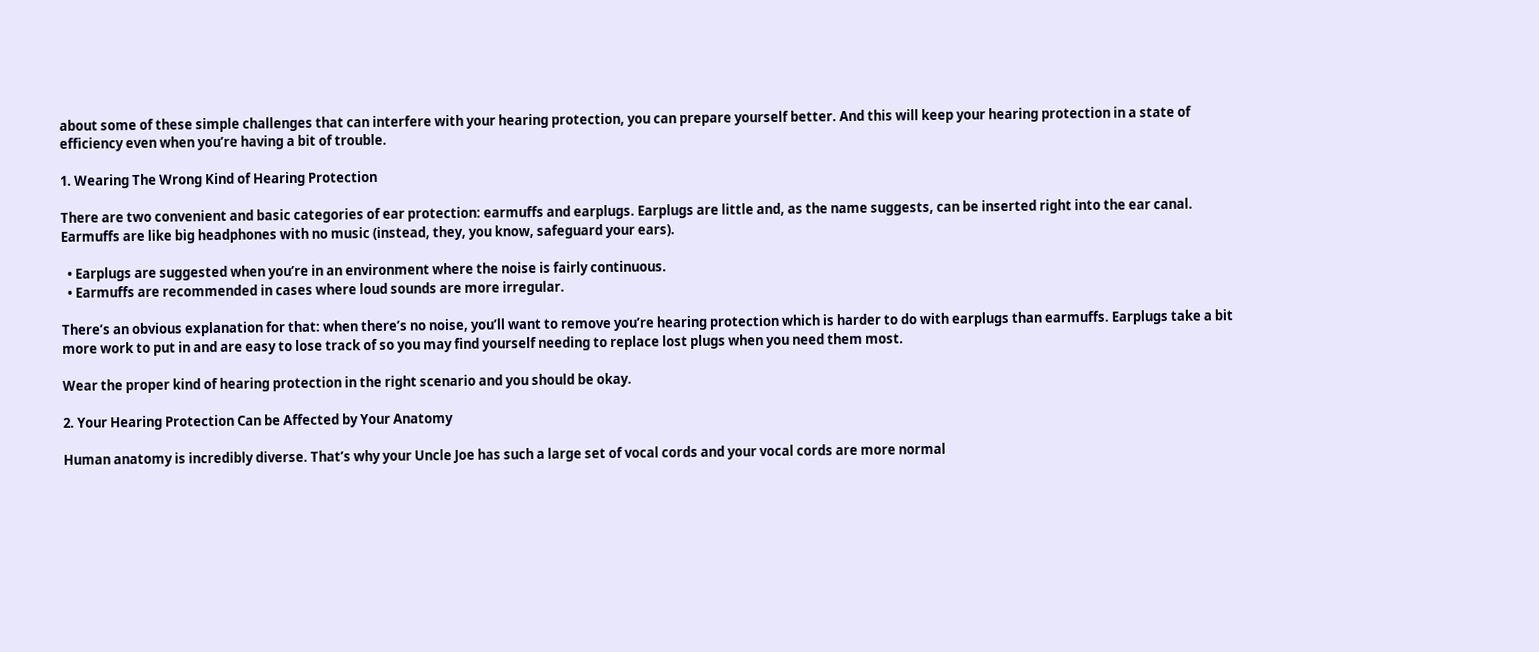about some of these simple challenges that can interfere with your hearing protection, you can prepare yourself better. And this will keep your hearing protection in a state of efficiency even when you’re having a bit of trouble.

1. Wearing The Wrong Kind of Hearing Protection

There are two convenient and basic categories of ear protection: earmuffs and earplugs. Earplugs are little and, as the name suggests, can be inserted right into the ear canal. Earmuffs are like big headphones with no music (instead, they, you know, safeguard your ears).

  • Earplugs are suggested when you’re in an environment where the noise is fairly continuous.
  • Earmuffs are recommended in cases where loud sounds are more irregular.

There’s an obvious explanation for that: when there’s no noise, you’ll want to remove you’re hearing protection which is harder to do with earplugs than earmuffs. Earplugs take a bit more work to put in and are easy to lose track of so you may find yourself needing to replace lost plugs when you need them most.

Wear the proper kind of hearing protection in the right scenario and you should be okay.

2. Your Hearing Protection Can be Affected by Your Anatomy

Human anatomy is incredibly diverse. That’s why your Uncle Joe has such a large set of vocal cords and your vocal cords are more normal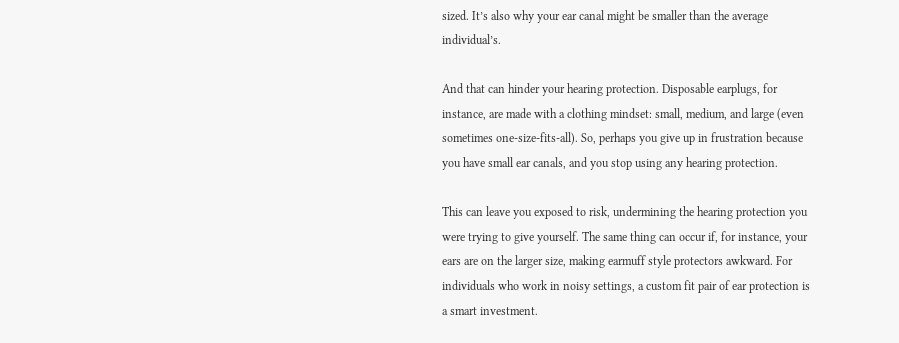sized. It’s also why your ear canal might be smaller than the average individual’s.

And that can hinder your hearing protection. Disposable earplugs, for instance, are made with a clothing mindset: small, medium, and large (even sometimes one-size-fits-all). So, perhaps you give up in frustration because you have small ear canals, and you stop using any hearing protection.

This can leave you exposed to risk, undermining the hearing protection you were trying to give yourself. The same thing can occur if, for instance, your ears are on the larger size, making earmuff style protectors awkward. For individuals who work in noisy settings, a custom fit pair of ear protection is a smart investment.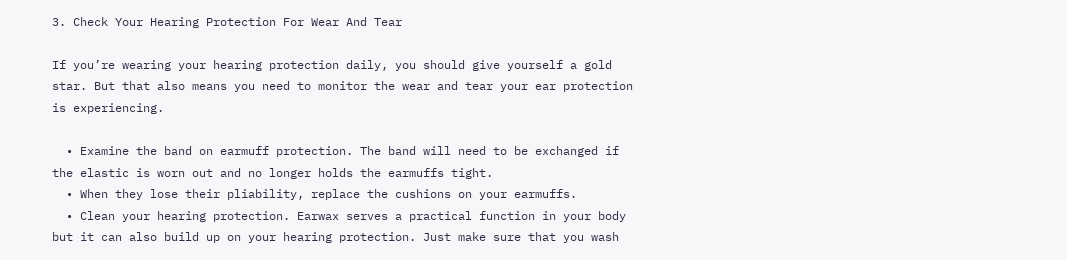3. Check Your Hearing Protection For Wear And Tear

If you’re wearing your hearing protection daily, you should give yourself a gold star. But that also means you need to monitor the wear and tear your ear protection is experiencing.

  • Examine the band on earmuff protection. The band will need to be exchanged if the elastic is worn out and no longer holds the earmuffs tight.
  • When they lose their pliability, replace the cushions on your earmuffs.
  • Clean your hearing protection. Earwax serves a practical function in your body but it can also build up on your hearing protection. Just make sure that you wash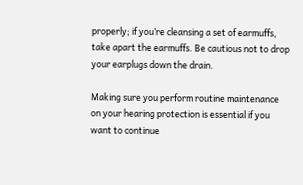properly; if you’re cleansing a set of earmuffs, take apart the earmuffs. Be cautious not to drop your earplugs down the drain.

Making sure you perform routine maintenance on your hearing protection is essential if you want to continue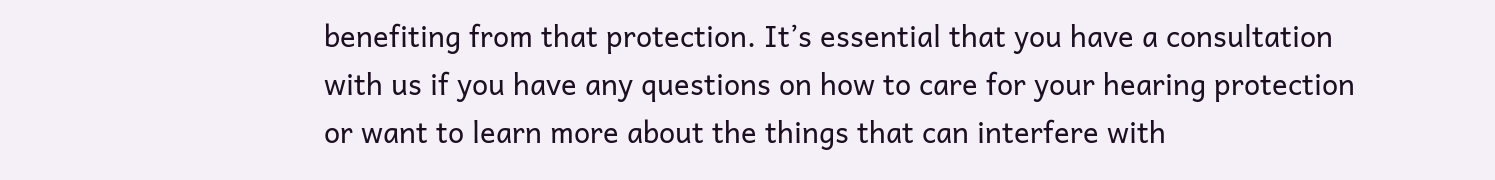benefiting from that protection. It’s essential that you have a consultation with us if you have any questions on how to care for your hearing protection or want to learn more about the things that can interfere with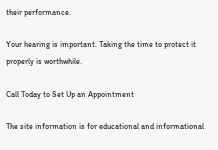their performance.

Your hearing is important. Taking the time to protect it properly is worthwhile.

Call Today to Set Up an Appointment

The site information is for educational and informational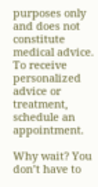purposes only and does not constitute medical advice. To receive personalized advice or treatment, schedule an appointment.

Why wait? You don’t have to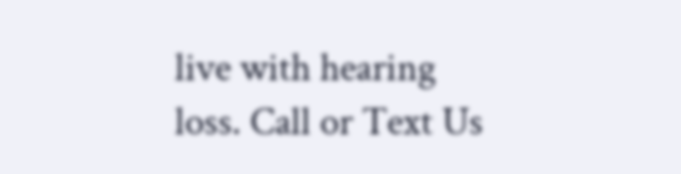live with hearing loss. Call or Text Us